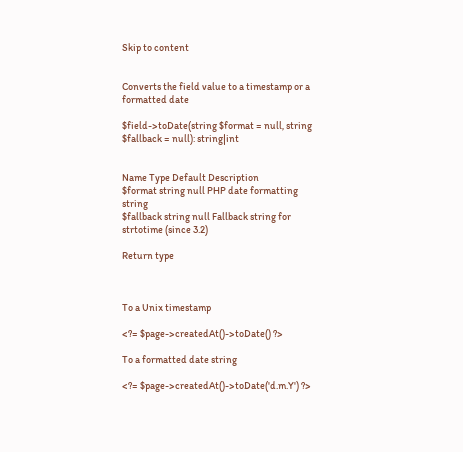Skip to content


Converts the field value to a timestamp or a formatted date

$field->toDate(string $format = null, string $fallback = null): string|int


Name Type Default Description
$format string null PHP date formatting string
$fallback string null Fallback string for strtotime (since 3.2)

Return type



To a Unix timestamp

<?= $page->createdAt()->toDate() ?>

To a formatted date string

<?= $page->createdAt()->toDate('d.m.Y') ?>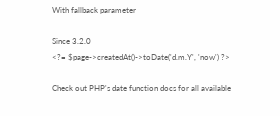With fallback parameter

Since 3.2.0
<?= $page->createdAt()->toDate('d.m.Y', 'now') ?>

Check out PHP's date function docs for all available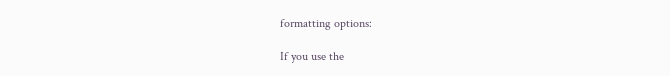formatting options:

If you use the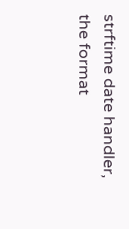strftime date handler, the format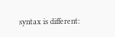syntax is different: